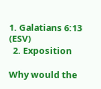1. Galatians 6:13 (ESV)
  2. Exposition

Why would the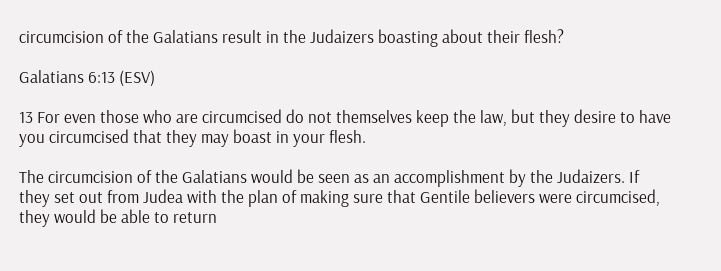circumcision of the Galatians result in the Judaizers boasting about their flesh?

Galatians 6:13 (ESV)

13 For even those who are circumcised do not themselves keep the law, but they desire to have you circumcised that they may boast in your flesh.

The circumcision of the Galatians would be seen as an accomplishment by the Judaizers. If they set out from Judea with the plan of making sure that Gentile believers were circumcised, they would be able to return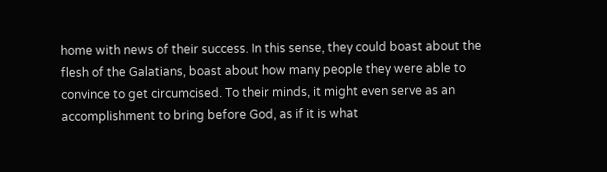home with news of their success. In this sense, they could boast about the flesh of the Galatians, boast about how many people they were able to convince to get circumcised. To their minds, it might even serve as an accomplishment to bring before God, as if it is what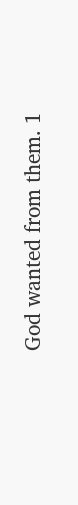God wanted from them. 1